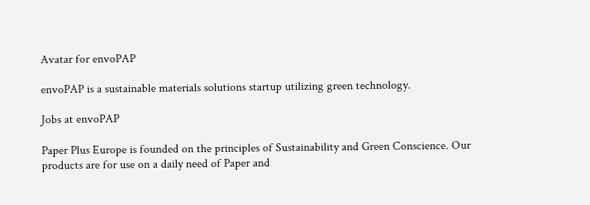Avatar for envoPAP

envoPAP is a sustainable materials solutions startup utilizing green technology.

Jobs at envoPAP

Paper Plus Europe is founded on the principles of Sustainability and Green Conscience. Our products are for use on a daily need of Paper and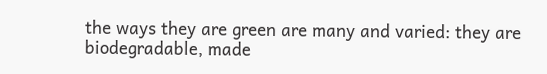the ways they are green are many and varied: they are biodegradable, made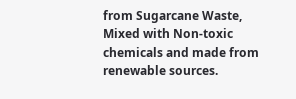from Sugarcane Waste, Mixed with Non-toxic chemicals and made from renewable sources.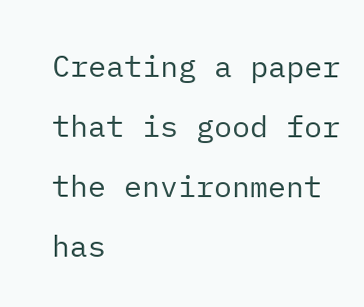Creating a paper that is good for the environment has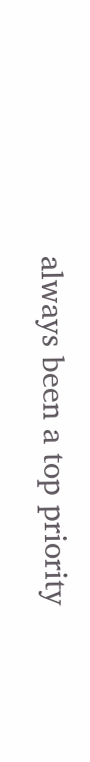always been a top priority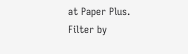at Paper Plus.
Filter by